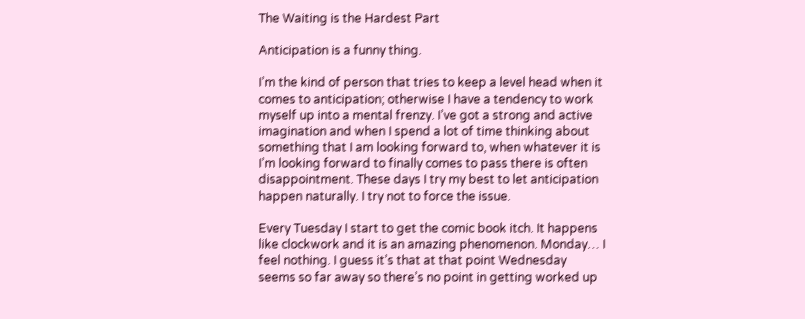The Waiting is the Hardest Part

Anticipation is a funny thing.

I’m the kind of person that tries to keep a level head when it comes to anticipation; otherwise I have a tendency to work myself up into a mental frenzy. I’ve got a strong and active imagination and when I spend a lot of time thinking about something that I am looking forward to, when whatever it is I’m looking forward to finally comes to pass there is often disappointment. These days I try my best to let anticipation happen naturally. I try not to force the issue.

Every Tuesday I start to get the comic book itch. It happens like clockwork and it is an amazing phenomenon. Monday… I feel nothing. I guess it’s that at that point Wednesday seems so far away so there’s no point in getting worked up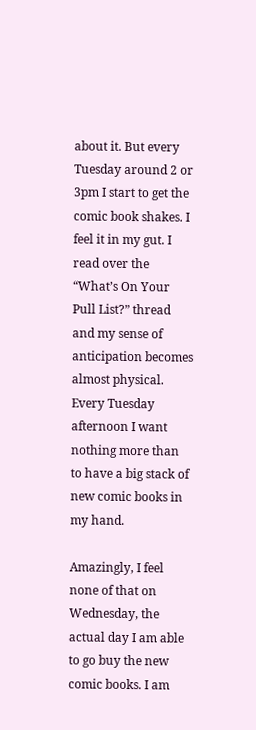about it. But every Tuesday around 2 or 3pm I start to get the comic book shakes. I feel it in my gut. I read over the “What’s On Your Pull List?” thread and my sense of anticipation becomes almost physical. Every Tuesday afternoon I want nothing more than to have a big stack of new comic books in my hand.

Amazingly, I feel none of that on Wednesday, the actual day I am able to go buy the new comic books. I am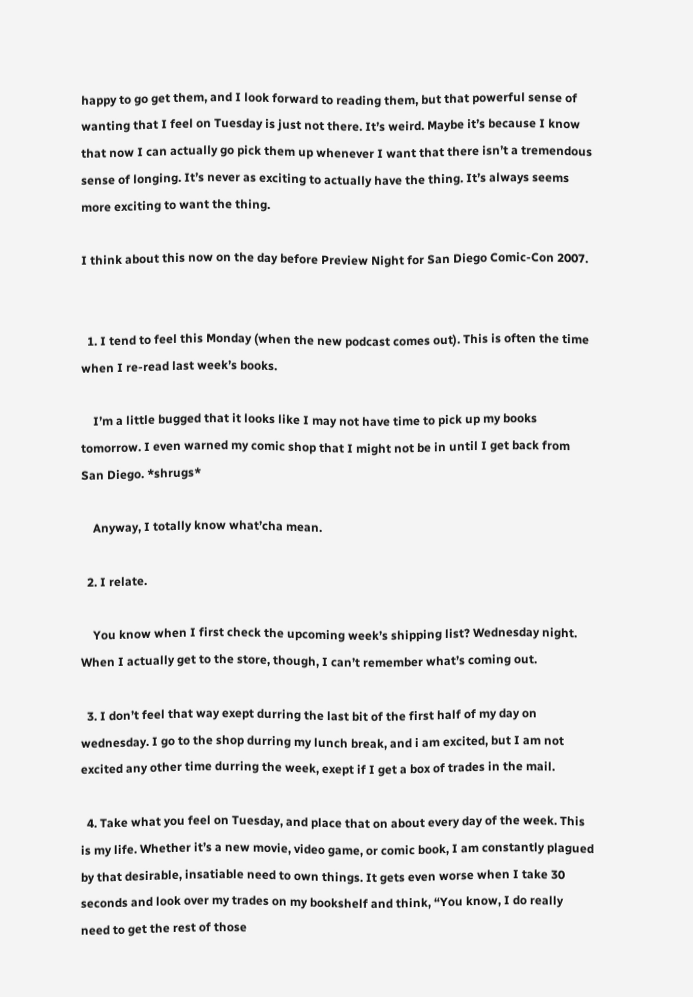happy to go get them, and I look forward to reading them, but that powerful sense of wanting that I feel on Tuesday is just not there. It’s weird. Maybe it’s because I know that now I can actually go pick them up whenever I want that there isn’t a tremendous sense of longing. It’s never as exciting to actually have the thing. It’s always seems more exciting to want the thing.

I think about this now on the day before Preview Night for San Diego Comic-Con 2007.


  1. I tend to feel this Monday (when the new podcast comes out). This is often the time when I re-read last week’s books.

    I’m a little bugged that it looks like I may not have time to pick up my books tomorrow. I even warned my comic shop that I might not be in until I get back from San Diego. *shrugs*

    Anyway, I totally know what’cha mean.

  2. I relate.

    You know when I first check the upcoming week’s shipping list? Wednesday night. When I actually get to the store, though, I can’t remember what’s coming out.

  3. I don’t feel that way exept durring the last bit of the first half of my day on wednesday. I go to the shop durring my lunch break, and i am excited, but I am not excited any other time durring the week, exept if I get a box of trades in the mail.

  4. Take what you feel on Tuesday, and place that on about every day of the week. This is my life. Whether it’s a new movie, video game, or comic book, I am constantly plagued by that desirable, insatiable need to own things. It gets even worse when I take 30 seconds and look over my trades on my bookshelf and think, “You know, I do really need to get the rest of those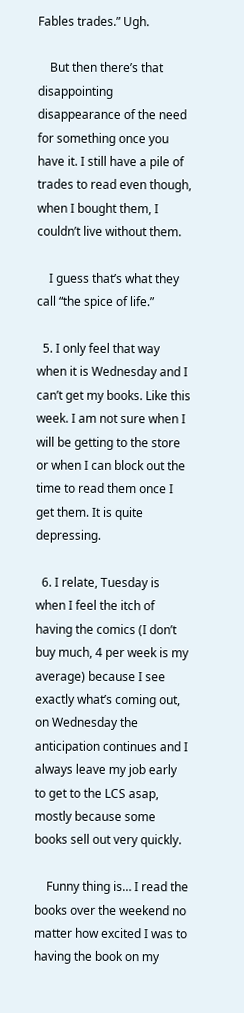Fables trades.” Ugh.

    But then there’s that disappointing disappearance of the need for something once you have it. I still have a pile of trades to read even though, when I bought them, I couldn’t live without them.

    I guess that’s what they call “the spice of life.”

  5. I only feel that way when it is Wednesday and I can’t get my books. Like this week. I am not sure when I will be getting to the store or when I can block out the time to read them once I get them. It is quite depressing.

  6. I relate, Tuesday is when I feel the itch of having the comics (I don’t buy much, 4 per week is my average) because I see exactly what’s coming out, on Wednesday the anticipation continues and I always leave my job early to get to the LCS asap, mostly because some books sell out very quickly.

    Funny thing is… I read the books over the weekend no matter how excited I was to having the book on my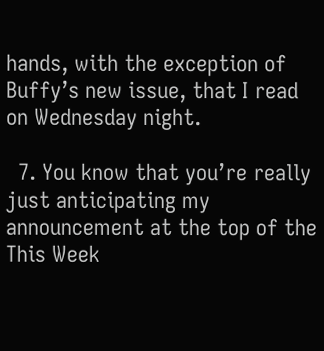hands, with the exception of Buffy’s new issue, that I read on Wednesday night.

  7. You know that you’re really just anticipating my announcement at the top of the This Week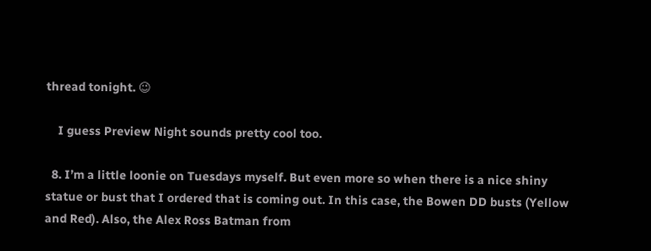thread tonight. 😉

    I guess Preview Night sounds pretty cool too.

  8. I’m a little loonie on Tuesdays myself. But even more so when there is a nice shiny statue or bust that I ordered that is coming out. In this case, the Bowen DD busts (Yellow and Red). Also, the Alex Ross Batman from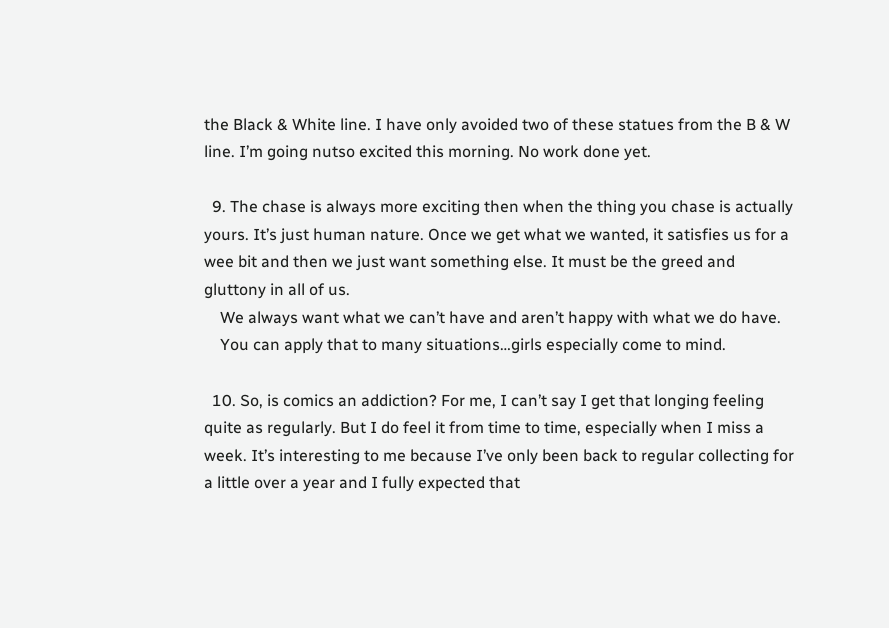the Black & White line. I have only avoided two of these statues from the B & W line. I’m going nutso excited this morning. No work done yet.

  9. The chase is always more exciting then when the thing you chase is actually yours. It’s just human nature. Once we get what we wanted, it satisfies us for a wee bit and then we just want something else. It must be the greed and gluttony in all of us.
    We always want what we can’t have and aren’t happy with what we do have.
    You can apply that to many situations…girls especially come to mind.

  10. So, is comics an addiction? For me, I can’t say I get that longing feeling quite as regularly. But I do feel it from time to time, especially when I miss a week. It’s interesting to me because I’ve only been back to regular collecting for a little over a year and I fully expected that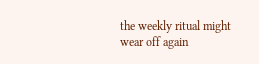the weekly ritual might wear off again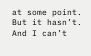at some point. But it hasn’t. And I can’t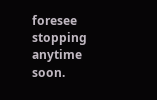foresee stopping anytime soon.